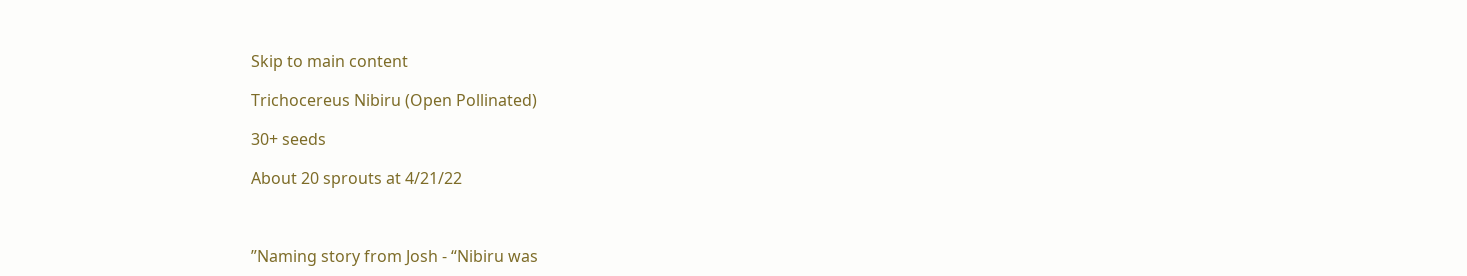Skip to main content

Trichocereus Nibiru (Open Pollinated)

30+ seeds

About 20 sprouts at 4/21/22



”Naming story from Josh - “Nibiru was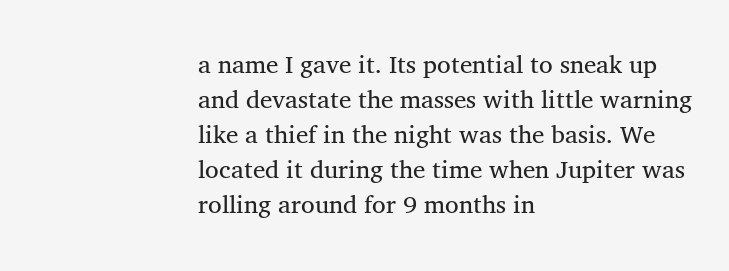a name I gave it. Its potential to sneak up and devastate the masses with little warning like a thief in the night was the basis. We located it during the time when Jupiter was rolling around for 9 months in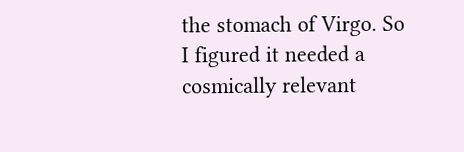the stomach of Virgo. So I figured it needed a cosmically relevant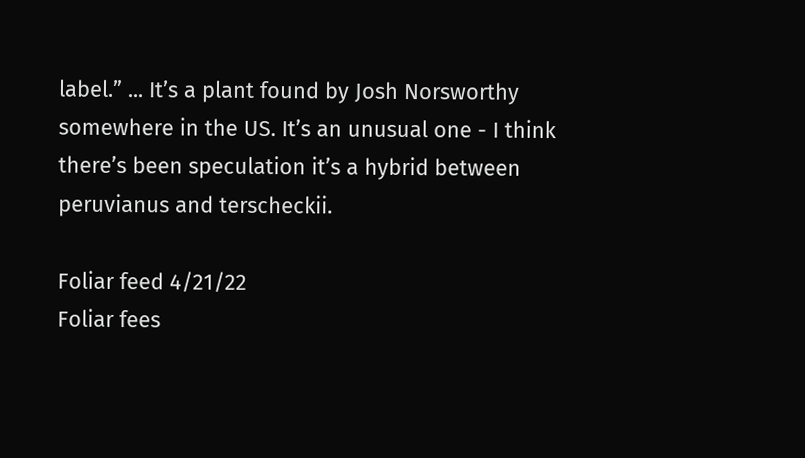label.” ... It’s a plant found by Josh Norsworthy somewhere in the US. It’s an unusual one - I think there’s been speculation it’s a hybrid between peruvianus and terscheckii.

Foliar feed 4/21/22
Foliar fees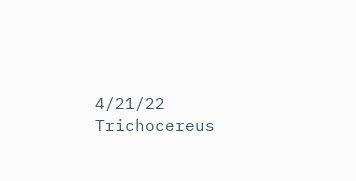4/21/22
Trichocereus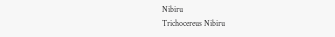Nibiru
Trichocereus Nibiru